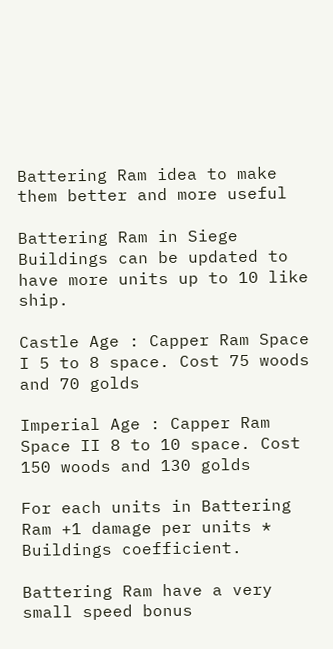Battering Ram idea to make them better and more useful

Battering Ram in Siege Buildings can be updated to have more units up to 10 like ship.

Castle Age : Capper Ram Space I 5 to 8 space. Cost 75 woods and 70 golds

Imperial Age : Capper Ram Space II 8 to 10 space. Cost 150 woods and 130 golds

For each units in Battering Ram +1 damage per units * Buildings coefficient.

Battering Ram have a very small speed bonus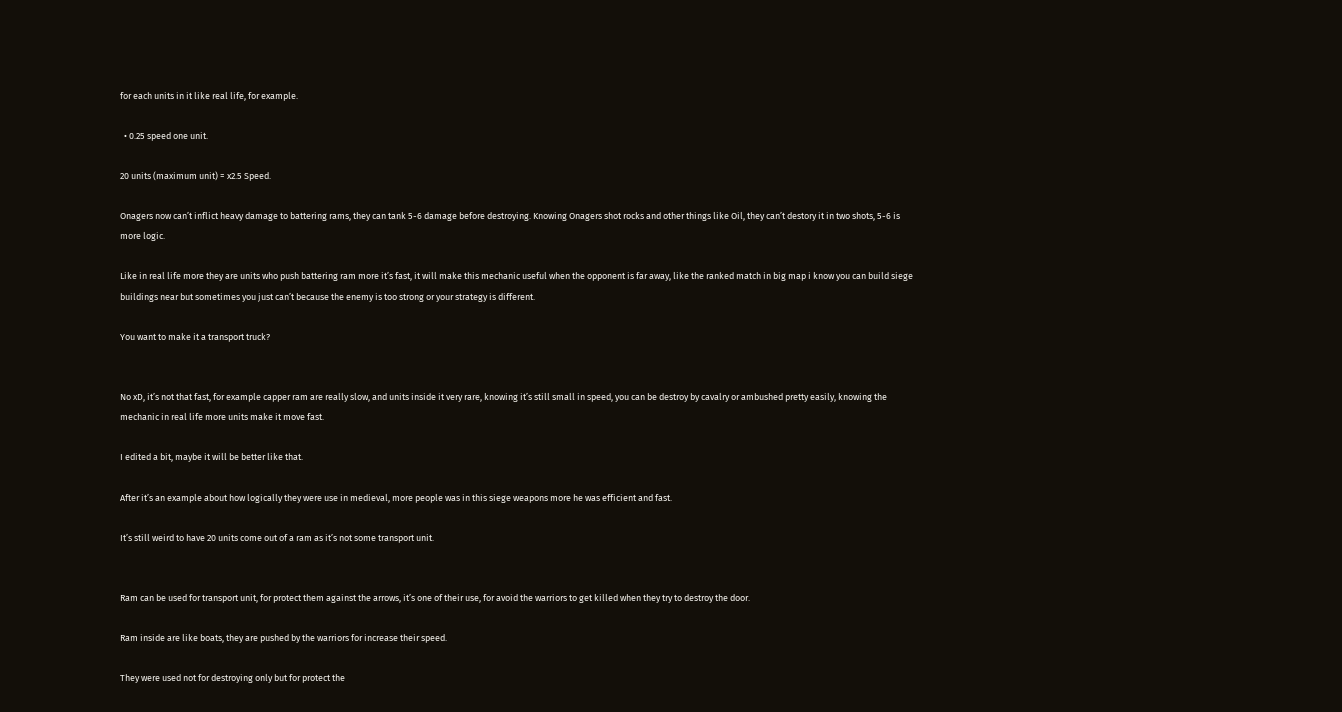for each units in it like real life, for example.

  • 0.25 speed one unit.

20 units (maximum unit) = x2.5 Speed.

Onagers now can’t inflict heavy damage to battering rams, they can tank 5-6 damage before destroying. Knowing Onagers shot rocks and other things like Oil, they can’t destory it in two shots, 5-6 is more logic.

Like in real life more they are units who push battering ram more it’s fast, it will make this mechanic useful when the opponent is far away, like the ranked match in big map i know you can build siege buildings near but sometimes you just can’t because the enemy is too strong or your strategy is different.

You want to make it a transport truck?


No xD, it’s not that fast, for example capper ram are really slow, and units inside it very rare, knowing it’s still small in speed, you can be destroy by cavalry or ambushed pretty easily, knowing the mechanic in real life more units make it move fast.

I edited a bit, maybe it will be better like that.

After it’s an example about how logically they were use in medieval, more people was in this siege weapons more he was efficient and fast.

It’s still weird to have 20 units come out of a ram as it’s not some transport unit.


Ram can be used for transport unit, for protect them against the arrows, it’s one of their use, for avoid the warriors to get killed when they try to destroy the door.

Ram inside are like boats, they are pushed by the warriors for increase their speed.

They were used not for destroying only but for protect the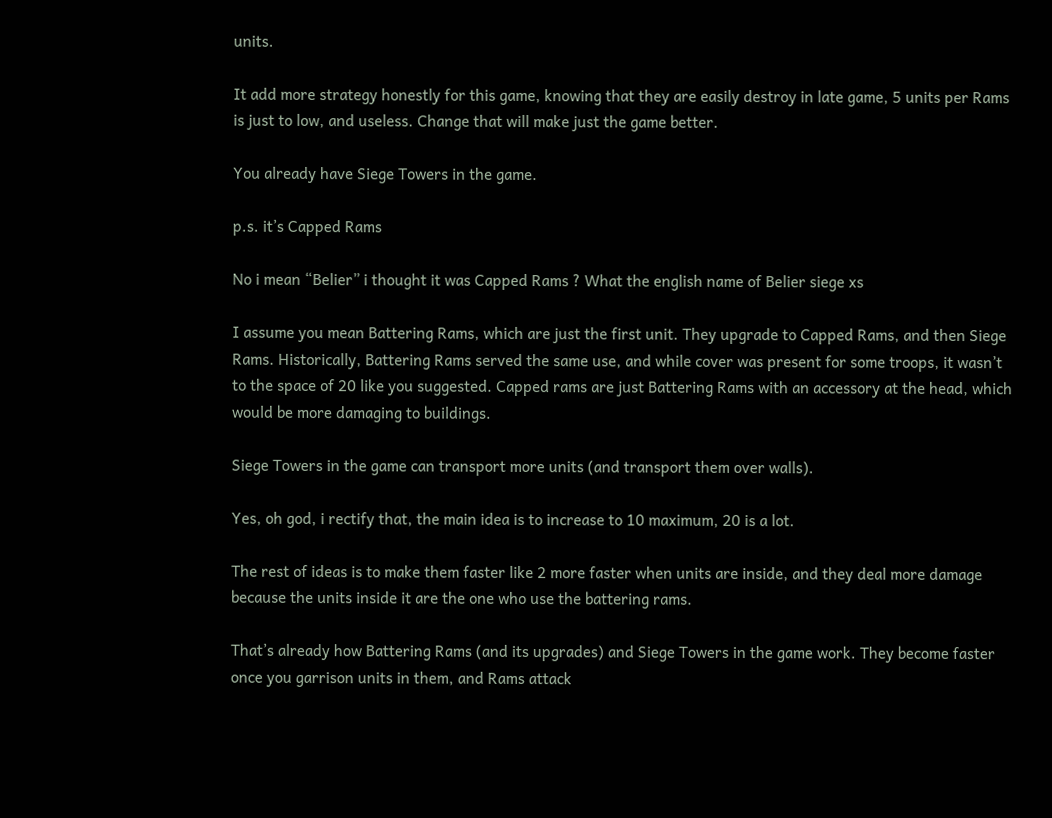units.

It add more strategy honestly for this game, knowing that they are easily destroy in late game, 5 units per Rams is just to low, and useless. Change that will make just the game better.

You already have Siege Towers in the game.

p.s. it’s Capped Rams

No i mean “Belier” i thought it was Capped Rams ? What the english name of Belier siege xs

I assume you mean Battering Rams, which are just the first unit. They upgrade to Capped Rams, and then Siege Rams. Historically, Battering Rams served the same use, and while cover was present for some troops, it wasn’t to the space of 20 like you suggested. Capped rams are just Battering Rams with an accessory at the head, which would be more damaging to buildings.

Siege Towers in the game can transport more units (and transport them over walls).

Yes, oh god, i rectify that, the main idea is to increase to 10 maximum, 20 is a lot.

The rest of ideas is to make them faster like 2 more faster when units are inside, and they deal more damage because the units inside it are the one who use the battering rams.

That’s already how Battering Rams (and its upgrades) and Siege Towers in the game work. They become faster once you garrison units in them, and Rams attack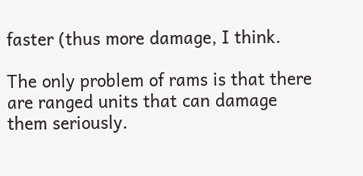faster (thus more damage, I think.

The only problem of rams is that there are ranged units that can damage them seriously.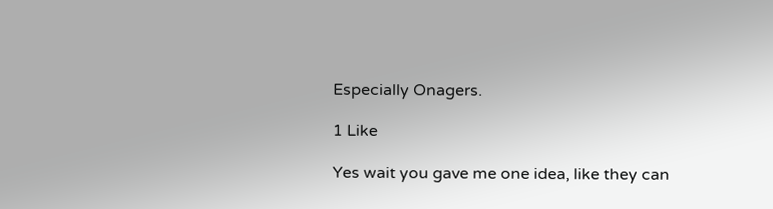Especially Onagers.

1 Like

Yes wait you gave me one idea, like they can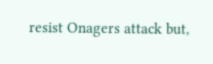resist Onagers attack but,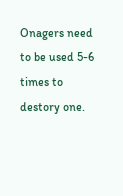Onagers need to be used 5-6 times to destory one.